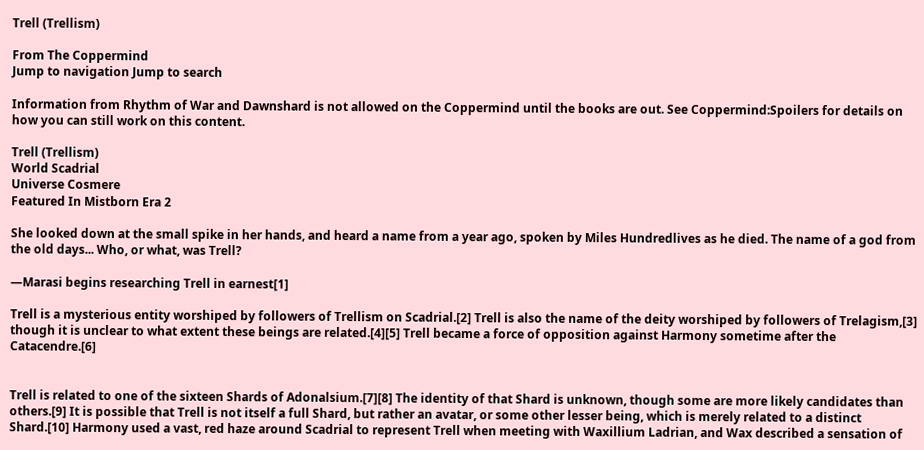Trell (Trellism)

From The Coppermind
Jump to navigation Jump to search

Information from Rhythm of War and Dawnshard is not allowed on the Coppermind until the books are out. See Coppermind:Spoilers for details on how you can still work on this content.

Trell (Trellism)
World Scadrial
Universe Cosmere
Featured In Mistborn Era 2

She looked down at the small spike in her hands, and heard a name from a year ago, spoken by Miles Hundredlives as he died. The name of a god from the old days... Who, or what, was Trell?

—Marasi begins researching Trell in earnest[1]

Trell is a mysterious entity worshiped by followers of Trellism on Scadrial.[2] Trell is also the name of the deity worshiped by followers of Trelagism,[3] though it is unclear to what extent these beings are related.[4][5] Trell became a force of opposition against Harmony sometime after the Catacendre.[6]


Trell is related to one of the sixteen Shards of Adonalsium.[7][8] The identity of that Shard is unknown, though some are more likely candidates than others.[9] It is possible that Trell is not itself a full Shard, but rather an avatar, or some other lesser being, which is merely related to a distinct Shard.[10] Harmony used a vast, red haze around Scadrial to represent Trell when meeting with Waxillium Ladrian, and Wax described a sensation of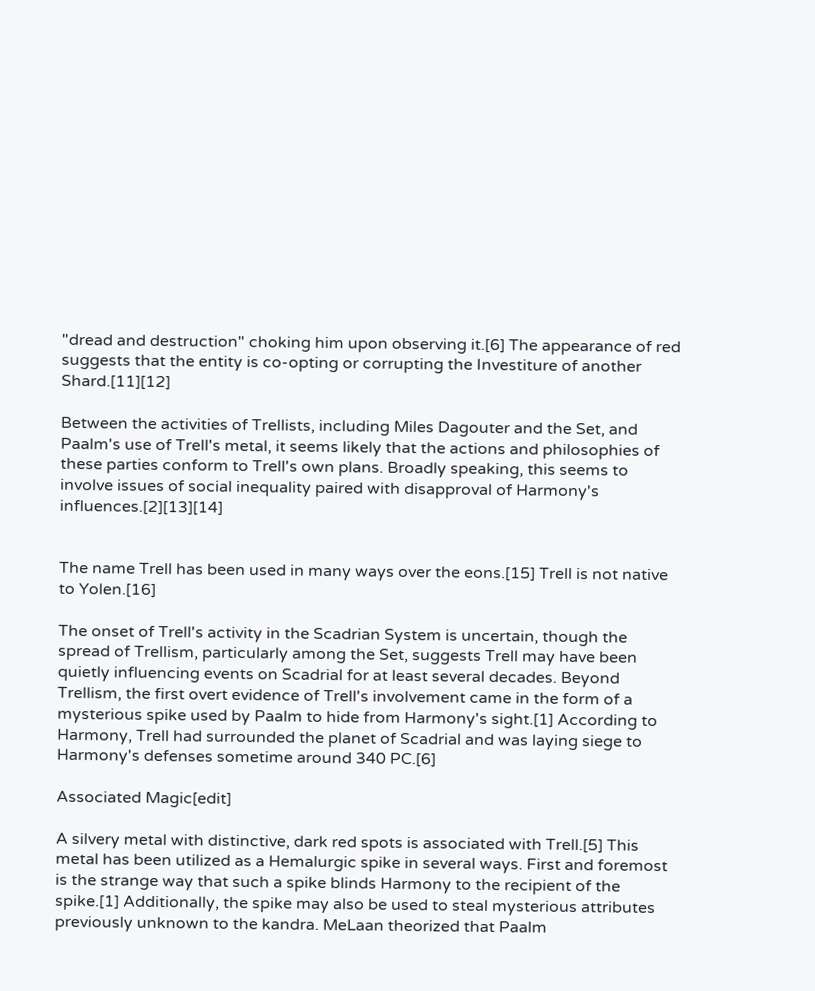"dread and destruction" choking him upon observing it.[6] The appearance of red suggests that the entity is co-opting or corrupting the Investiture of another Shard.[11][12]

Between the activities of Trellists, including Miles Dagouter and the Set, and Paalm's use of Trell's metal, it seems likely that the actions and philosophies of these parties conform to Trell's own plans. Broadly speaking, this seems to involve issues of social inequality paired with disapproval of Harmony's influences.[2][13][14]


The name Trell has been used in many ways over the eons.[15] Trell is not native to Yolen.[16]

The onset of Trell's activity in the Scadrian System is uncertain, though the spread of Trellism, particularly among the Set, suggests Trell may have been quietly influencing events on Scadrial for at least several decades. Beyond Trellism, the first overt evidence of Trell's involvement came in the form of a mysterious spike used by Paalm to hide from Harmony's sight.[1] According to Harmony, Trell had surrounded the planet of Scadrial and was laying siege to Harmony's defenses sometime around 340 PC.[6]

Associated Magic[edit]

A silvery metal with distinctive, dark red spots is associated with Trell.[5] This metal has been utilized as a Hemalurgic spike in several ways. First and foremost is the strange way that such a spike blinds Harmony to the recipient of the spike.[1] Additionally, the spike may also be used to steal mysterious attributes previously unknown to the kandra. MeLaan theorized that Paalm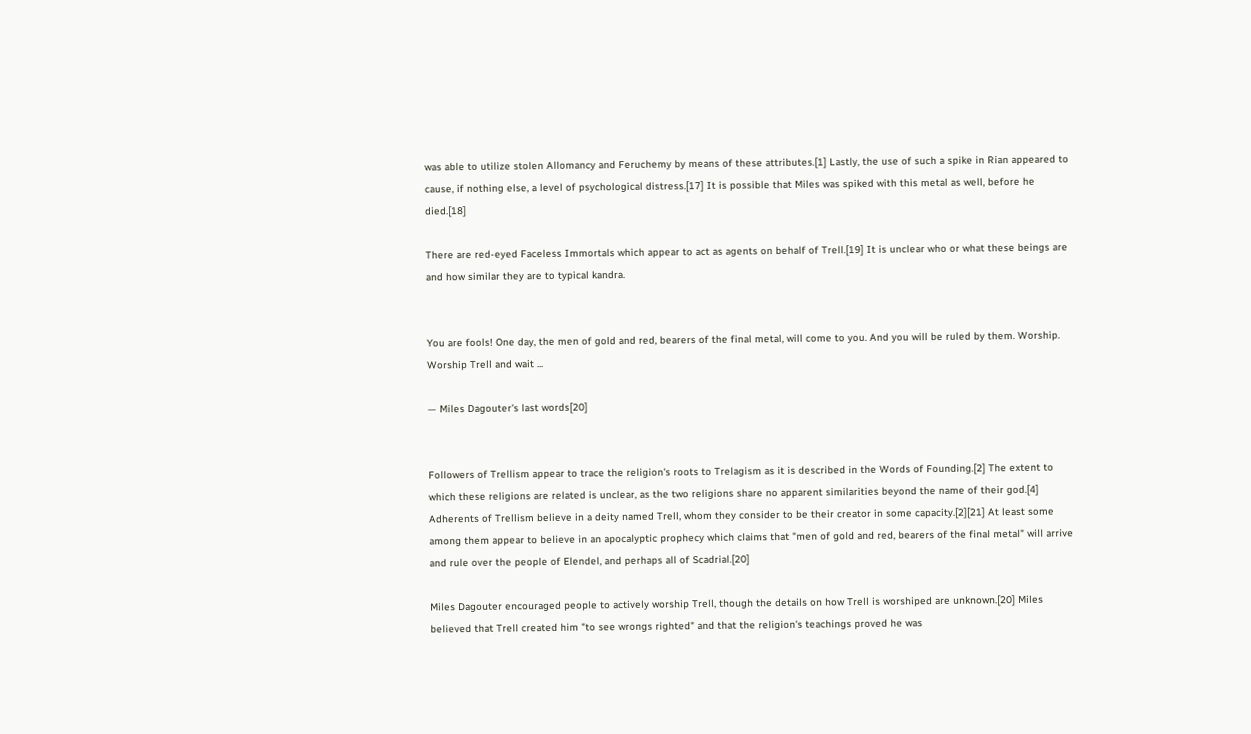was able to utilize stolen Allomancy and Feruchemy by means of these attributes.[1] Lastly, the use of such a spike in Rian appeared to cause, if nothing else, a level of psychological distress.[17] It is possible that Miles was spiked with this metal as well, before he died.[18]

There are red-eyed Faceless Immortals which appear to act as agents on behalf of Trell.[19] It is unclear who or what these beings are and how similar they are to typical kandra.


You are fools! One day, the men of gold and red, bearers of the final metal, will come to you. And you will be ruled by them. Worship. Worship Trell and wait ...

— Miles Dagouter's last words[20]


Followers of Trellism appear to trace the religion's roots to Trelagism as it is described in the Words of Founding.[2] The extent to which these religions are related is unclear, as the two religions share no apparent similarities beyond the name of their god.[4] Adherents of Trellism believe in a deity named Trell, whom they consider to be their creator in some capacity.[2][21] At least some among them appear to believe in an apocalyptic prophecy which claims that "men of gold and red, bearers of the final metal" will arrive and rule over the people of Elendel, and perhaps all of Scadrial.[20]

Miles Dagouter encouraged people to actively worship Trell, though the details on how Trell is worshiped are unknown.[20] Miles believed that Trell created him "to see wrongs righted" and that the religion's teachings proved he was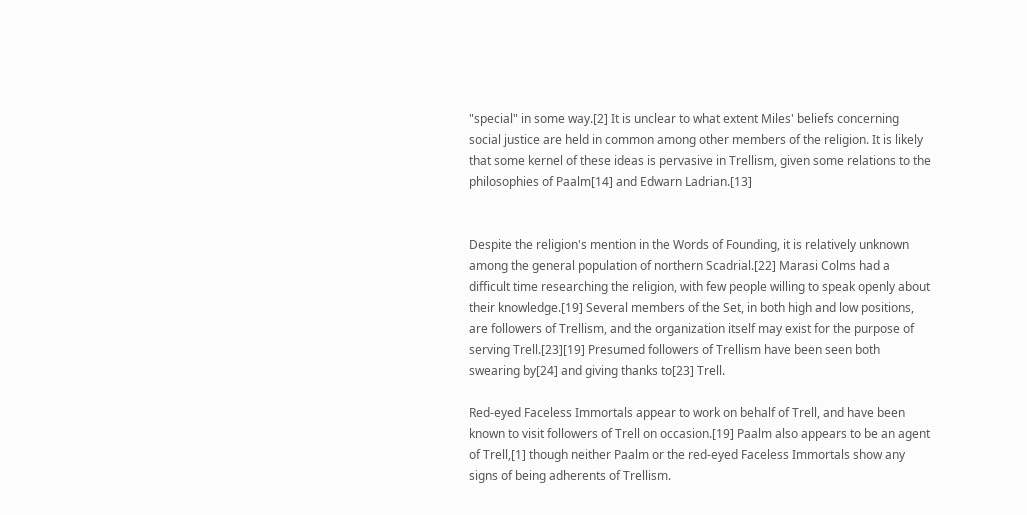"special" in some way.[2] It is unclear to what extent Miles' beliefs concerning social justice are held in common among other members of the religion. It is likely that some kernel of these ideas is pervasive in Trellism, given some relations to the philosophies of Paalm[14] and Edwarn Ladrian.[13]


Despite the religion's mention in the Words of Founding, it is relatively unknown among the general population of northern Scadrial.[22] Marasi Colms had a difficult time researching the religion, with few people willing to speak openly about their knowledge.[19] Several members of the Set, in both high and low positions, are followers of Trellism, and the organization itself may exist for the purpose of serving Trell.[23][19] Presumed followers of Trellism have been seen both swearing by[24] and giving thanks to[23] Trell.

Red-eyed Faceless Immortals appear to work on behalf of Trell, and have been known to visit followers of Trell on occasion.[19] Paalm also appears to be an agent of Trell,[1] though neither Paalm or the red-eyed Faceless Immortals show any signs of being adherents of Trellism.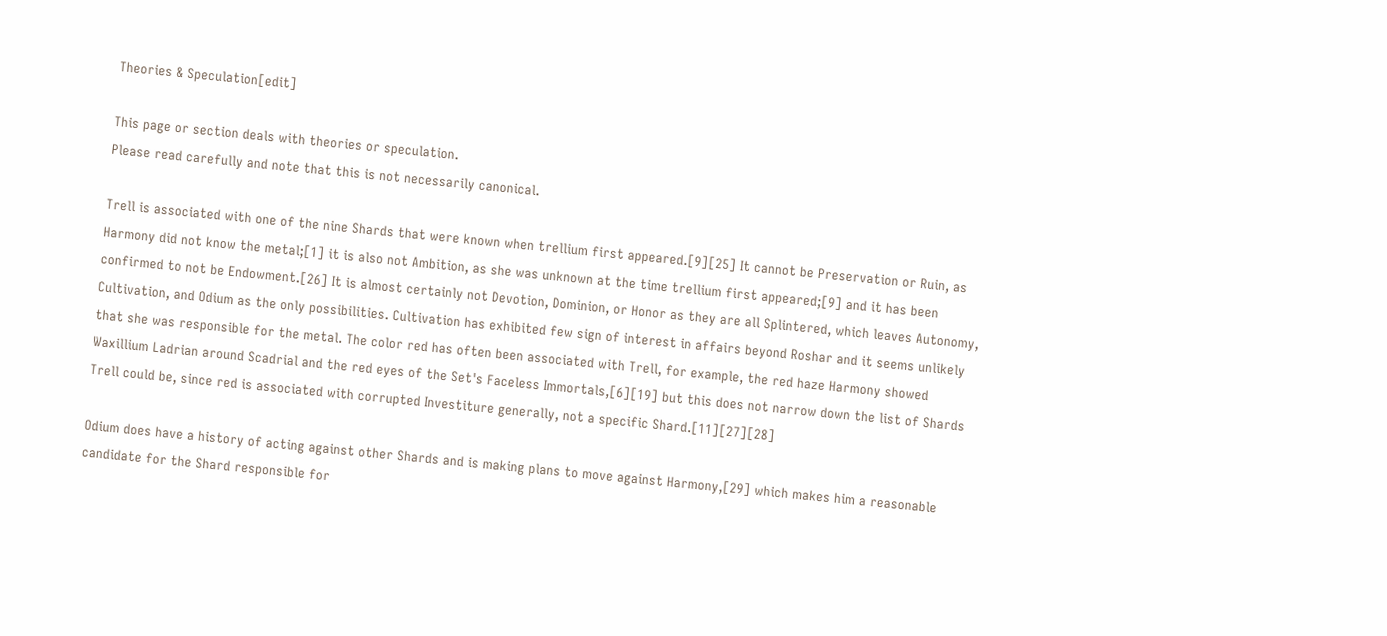Theories & Speculation[edit]

This page or section deals with theories or speculation.
Please read carefully and note that this is not necessarily canonical.

Trell is associated with one of the nine Shards that were known when trellium first appeared.[9][25] It cannot be Preservation or Ruin, as Harmony did not know the metal;[1] it is also not Ambition, as she was unknown at the time trellium first appeared;[9] and it has been confirmed to not be Endowment.[26] It is almost certainly not Devotion, Dominion, or Honor as they are all Splintered, which leaves Autonomy, Cultivation, and Odium as the only possibilities. Cultivation has exhibited few sign of interest in affairs beyond Roshar and it seems unlikely that she was responsible for the metal. The color red has often been associated with Trell, for example, the red haze Harmony showed Waxillium Ladrian around Scadrial and the red eyes of the Set's Faceless Immortals,[6][19] but this does not narrow down the list of Shards Trell could be, since red is associated with corrupted Investiture generally, not a specific Shard.[11][27][28]

Odium does have a history of acting against other Shards and is making plans to move against Harmony,[29] which makes him a reasonable candidate for the Shard responsible for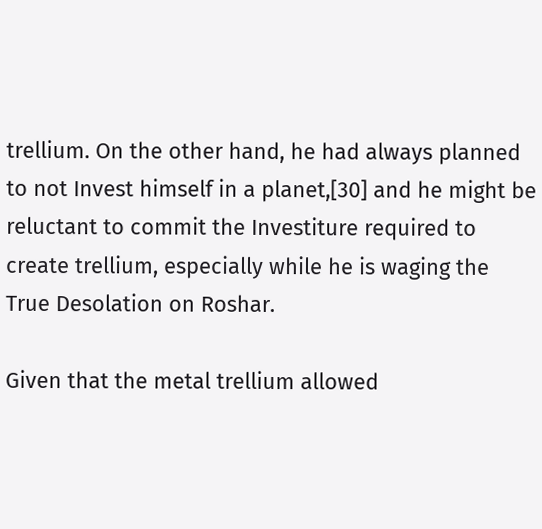trellium. On the other hand, he had always planned to not Invest himself in a planet,[30] and he might be reluctant to commit the Investiture required to create trellium, especially while he is waging the True Desolation on Roshar.

Given that the metal trellium allowed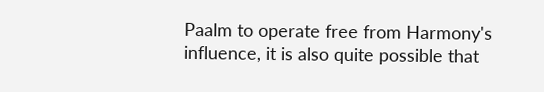Paalm to operate free from Harmony's influence, it is also quite possible that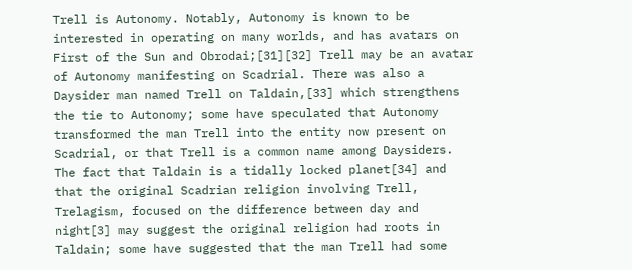Trell is Autonomy. Notably, Autonomy is known to be interested in operating on many worlds, and has avatars on First of the Sun and Obrodai;[31][32] Trell may be an avatar of Autonomy manifesting on Scadrial. There was also a Daysider man named Trell on Taldain,[33] which strengthens the tie to Autonomy; some have speculated that Autonomy transformed the man Trell into the entity now present on Scadrial, or that Trell is a common name among Daysiders. The fact that Taldain is a tidally locked planet[34] and that the original Scadrian religion involving Trell, Trelagism, focused on the difference between day and night[3] may suggest the original religion had roots in Taldain; some have suggested that the man Trell had some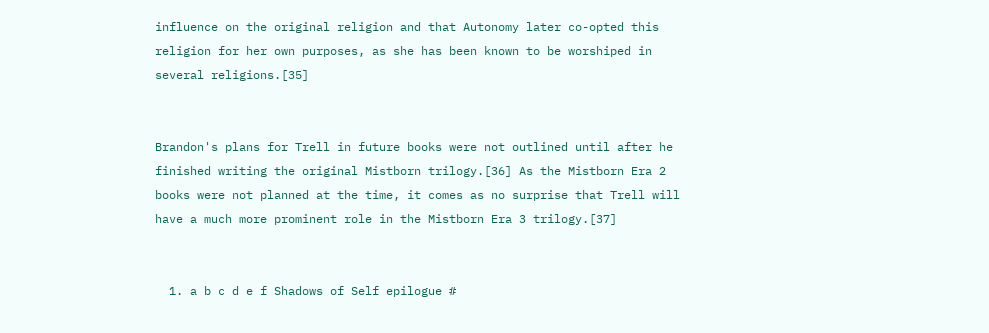influence on the original religion and that Autonomy later co-opted this religion for her own purposes, as she has been known to be worshiped in several religions.[35]


Brandon's plans for Trell in future books were not outlined until after he finished writing the original Mistborn trilogy.[36] As the Mistborn Era 2 books were not planned at the time, it comes as no surprise that Trell will have a much more prominent role in the Mistborn Era 3 trilogy.[37]


  1. a b c d e f Shadows of Self epilogue #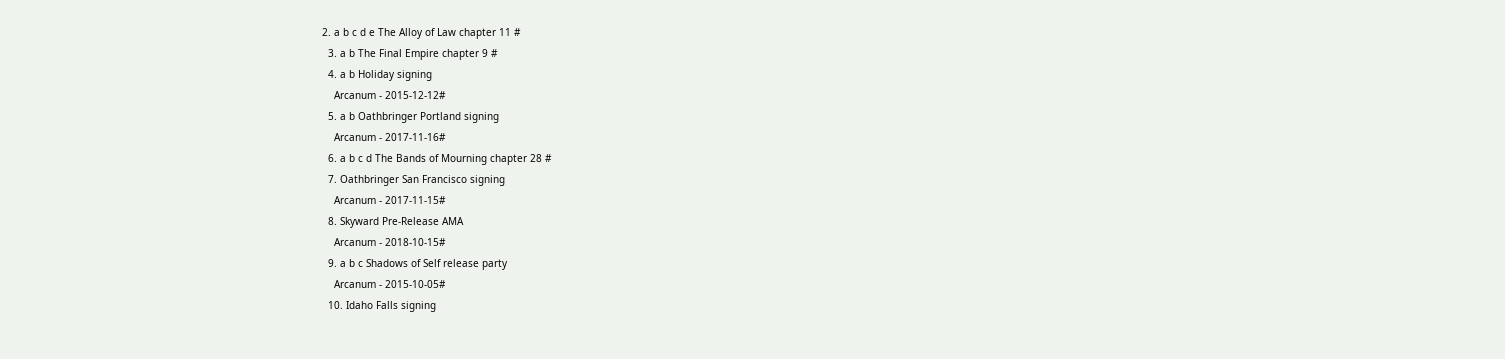2. a b c d e The Alloy of Law chapter 11 #
  3. a b The Final Empire chapter 9 #
  4. a b Holiday signing
    Arcanum - 2015-12-12#
  5. a b Oathbringer Portland signing
    Arcanum - 2017-11-16#
  6. a b c d The Bands of Mourning chapter 28 #
  7. Oathbringer San Francisco signing
    Arcanum - 2017-11-15#
  8. Skyward Pre-Release AMA
    Arcanum - 2018-10-15#
  9. a b c Shadows of Self release party
    Arcanum - 2015-10-05#
  10. Idaho Falls signing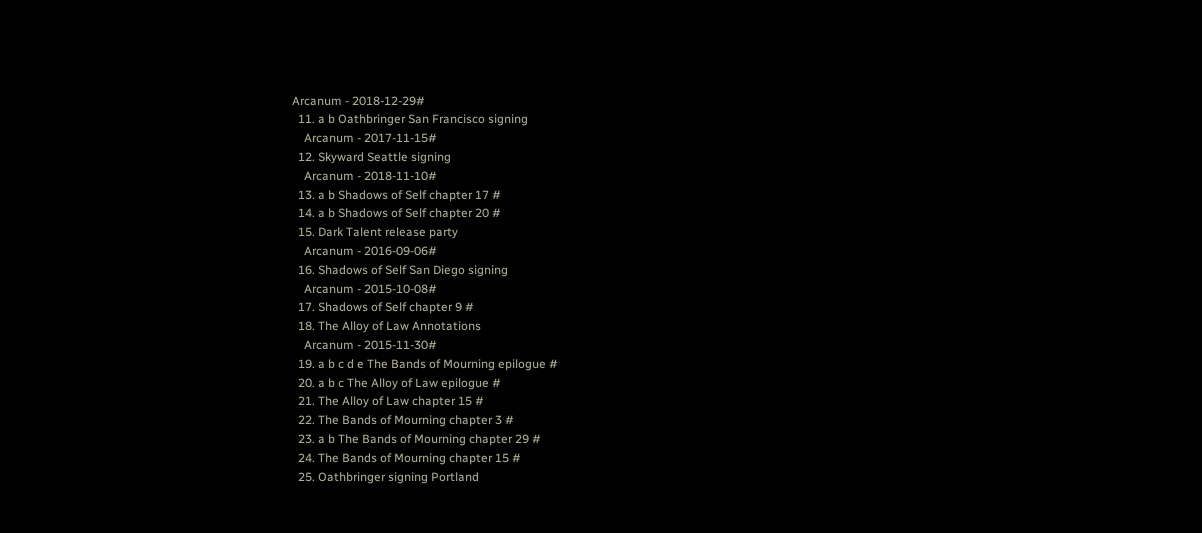Arcanum - 2018-12-29#
  11. a b Oathbringer San Francisco signing
    Arcanum - 2017-11-15#
  12. Skyward Seattle signing
    Arcanum - 2018-11-10#
  13. a b Shadows of Self chapter 17 #
  14. a b Shadows of Self chapter 20 #
  15. Dark Talent release party
    Arcanum - 2016-09-06#
  16. Shadows of Self San Diego signing
    Arcanum - 2015-10-08#
  17. Shadows of Self chapter 9 #
  18. The Alloy of Law Annotations
    Arcanum - 2015-11-30#
  19. a b c d e The Bands of Mourning epilogue #
  20. a b c The Alloy of Law epilogue #
  21. The Alloy of Law chapter 15 #
  22. The Bands of Mourning chapter 3 #
  23. a b The Bands of Mourning chapter 29 #
  24. The Bands of Mourning chapter 15 #
  25. Oathbringer signing Portland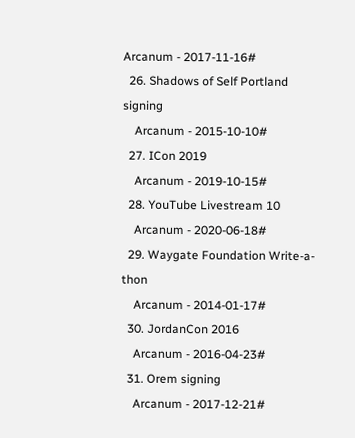Arcanum - 2017-11-16#
  26. Shadows of Self Portland signing
    Arcanum - 2015-10-10#
  27. ICon 2019
    Arcanum - 2019-10-15#
  28. YouTube Livestream 10
    Arcanum - 2020-06-18#
  29. Waygate Foundation Write-a-thon
    Arcanum - 2014-01-17#
  30. JordanCon 2016
    Arcanum - 2016-04-23#
  31. Orem signing
    Arcanum - 2017-12-21#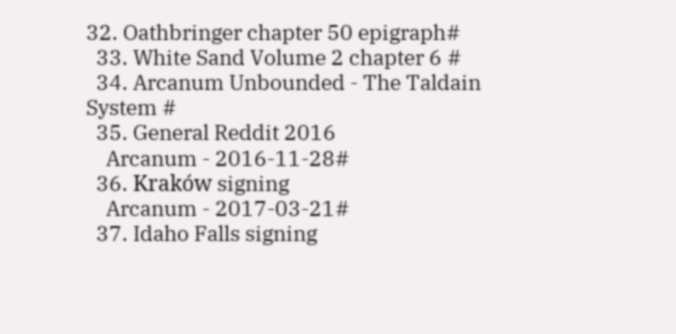32. Oathbringer chapter 50 epigraph#
  33. White Sand Volume 2 chapter 6 #
  34. Arcanum Unbounded - The Taldain System #
  35. General Reddit 2016
    Arcanum - 2016-11-28#
  36. Kraków signing
    Arcanum - 2017-03-21#
  37. Idaho Falls signing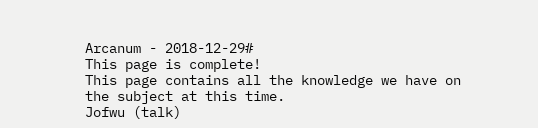Arcanum - 2018-12-29#
This page is complete!
This page contains all the knowledge we have on the subject at this time.
Jofwu (talk)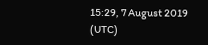15:29, 7 August 2019 (UTC)